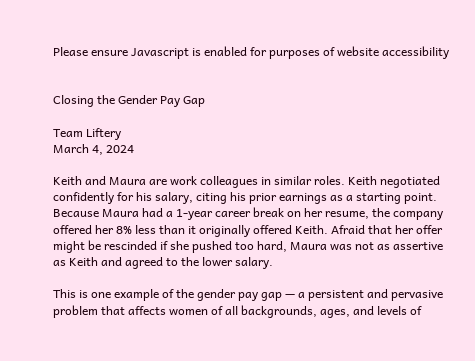Please ensure Javascript is enabled for purposes of website accessibility


Closing the Gender Pay Gap

Team Liftery
March 4, 2024

Keith and Maura are work colleagues in similar roles. Keith negotiated confidently for his salary, citing his prior earnings as a starting point. Because Maura had a 1-year career break on her resume, the company offered her 8% less than it originally offered Keith. Afraid that her offer might be rescinded if she pushed too hard, Maura was not as assertive as Keith and agreed to the lower salary.

This is one example of the gender pay gap — a persistent and pervasive problem that affects women of all backgrounds, ages, and levels of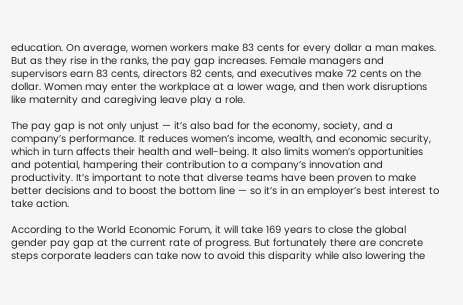education. On average, women workers make 83 cents for every dollar a man makes. But as they rise in the ranks, the pay gap increases. Female managers and supervisors earn 83 cents, directors 82 cents, and executives make 72 cents on the dollar. Women may enter the workplace at a lower wage, and then work disruptions like maternity and caregiving leave play a role.

The pay gap is not only unjust — it’s also bad for the economy, society, and a company’s performance. It reduces women’s income, wealth, and economic security, which in turn affects their health and well-being. It also limits women’s opportunities and potential, hampering their contribution to a company’s innovation and productivity. It’s important to note that diverse teams have been proven to make better decisions and to boost the bottom line — so it’s in an employer’s best interest to take action.

According to the World Economic Forum, it will take 169 years to close the global gender pay gap at the current rate of progress. But fortunately there are concrete steps corporate leaders can take now to avoid this disparity while also lowering the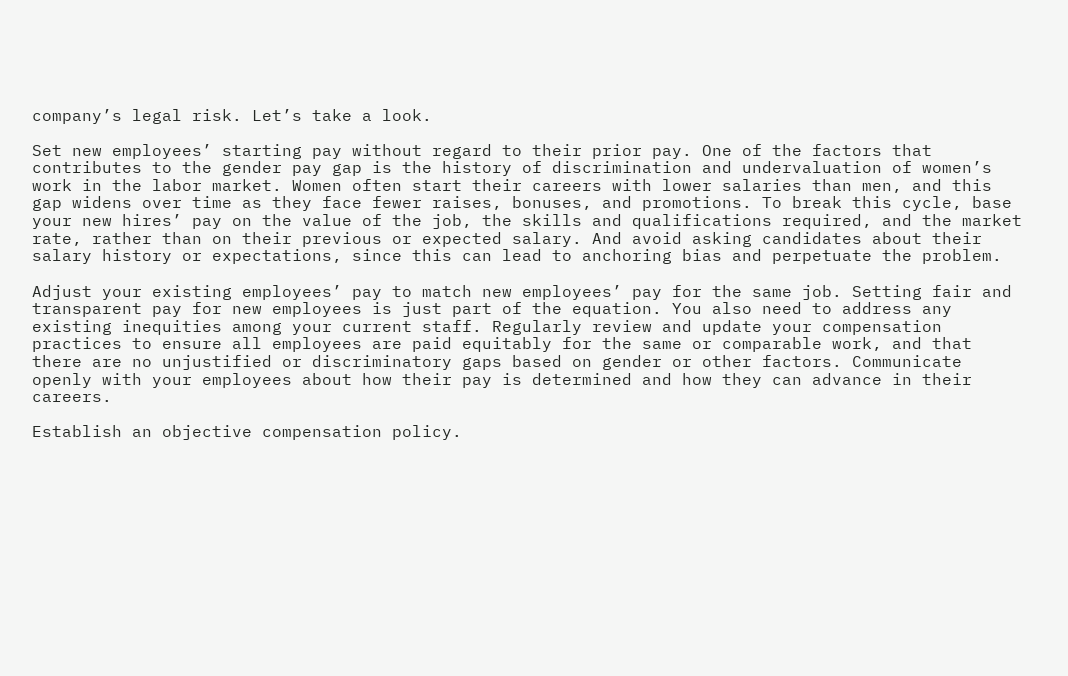company’s legal risk. Let’s take a look.

Set new employees’ starting pay without regard to their prior pay. One of the factors that contributes to the gender pay gap is the history of discrimination and undervaluation of women’s work in the labor market. Women often start their careers with lower salaries than men, and this gap widens over time as they face fewer raises, bonuses, and promotions. To break this cycle, base your new hires’ pay on the value of the job, the skills and qualifications required, and the market rate, rather than on their previous or expected salary. And avoid asking candidates about their salary history or expectations, since this can lead to anchoring bias and perpetuate the problem.

Adjust your existing employees’ pay to match new employees’ pay for the same job. Setting fair and transparent pay for new employees is just part of the equation. You also need to address any existing inequities among your current staff. Regularly review and update your compensation practices to ensure all employees are paid equitably for the same or comparable work, and that there are no unjustified or discriminatory gaps based on gender or other factors. Communicate openly with your employees about how their pay is determined and how they can advance in their careers.

Establish an objective compensation policy.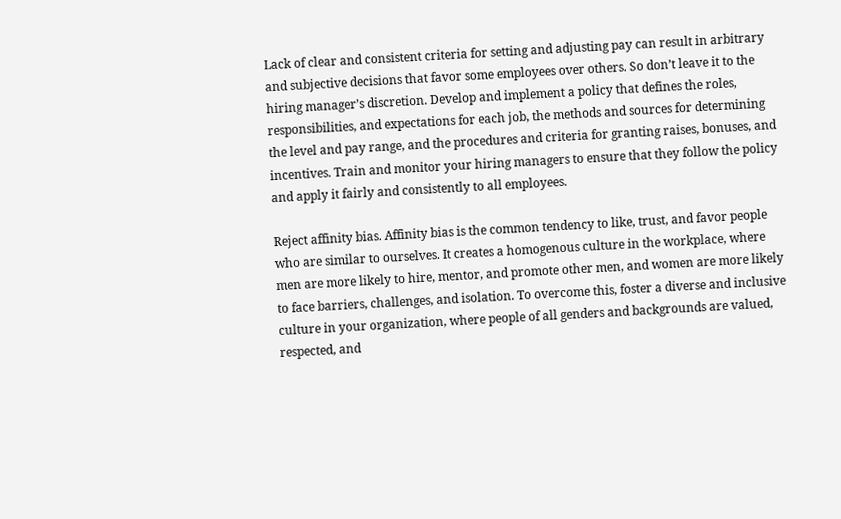Lack of clear and consistent criteria for setting and adjusting pay can result in arbitrary and subjective decisions that favor some employees over others. So don’t leave it to the hiring manager’s discretion. Develop and implement a policy that defines the roles, responsibilities, and expectations for each job, the methods and sources for determining the level and pay range, and the procedures and criteria for granting raises, bonuses, and incentives. Train and monitor your hiring managers to ensure that they follow the policy and apply it fairly and consistently to all employees.

Reject affinity bias. Affinity bias is the common tendency to like, trust, and favor people who are similar to ourselves. It creates a homogenous culture in the workplace, where men are more likely to hire, mentor, and promote other men, and women are more likely to face barriers, challenges, and isolation. To overcome this, foster a diverse and inclusive culture in your organization, where people of all genders and backgrounds are valued, respected, and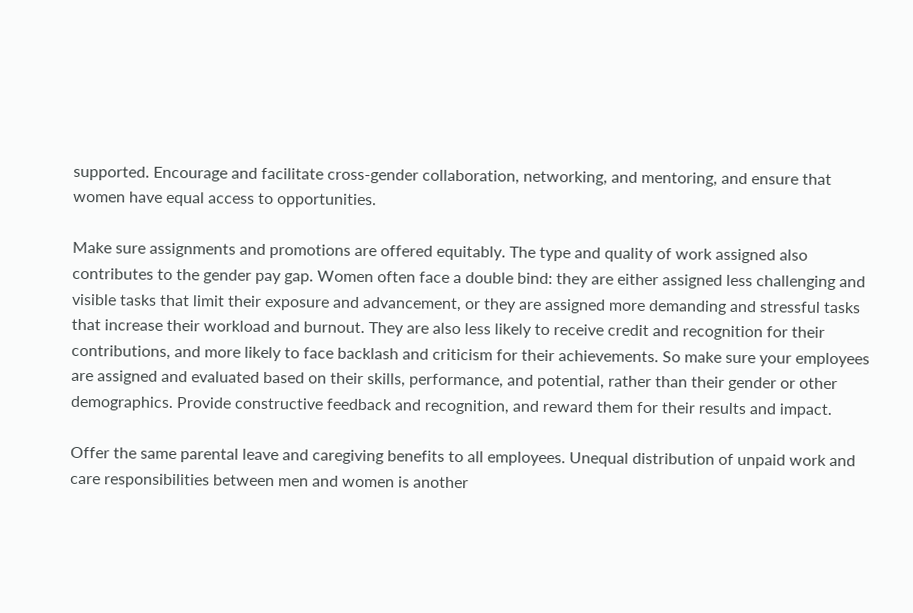supported. Encourage and facilitate cross-gender collaboration, networking, and mentoring, and ensure that women have equal access to opportunities.

Make sure assignments and promotions are offered equitably. The type and quality of work assigned also contributes to the gender pay gap. Women often face a double bind: they are either assigned less challenging and visible tasks that limit their exposure and advancement, or they are assigned more demanding and stressful tasks that increase their workload and burnout. They are also less likely to receive credit and recognition for their contributions, and more likely to face backlash and criticism for their achievements. So make sure your employees are assigned and evaluated based on their skills, performance, and potential, rather than their gender or other demographics. Provide constructive feedback and recognition, and reward them for their results and impact.

Offer the same parental leave and caregiving benefits to all employees. Unequal distribution of unpaid work and care responsibilities between men and women is another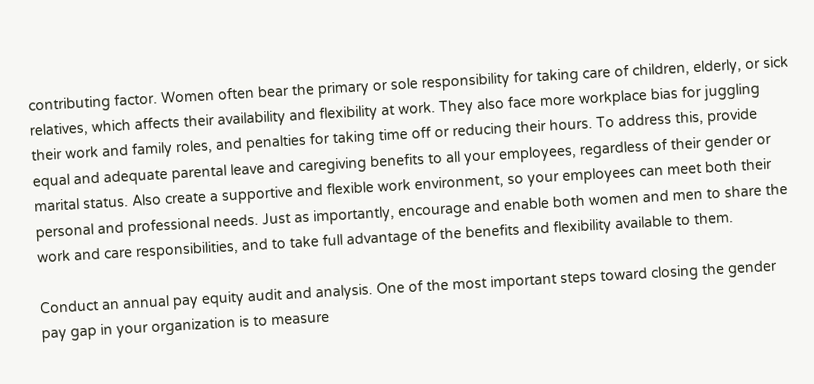contributing factor. Women often bear the primary or sole responsibility for taking care of children, elderly, or sick relatives, which affects their availability and flexibility at work. They also face more workplace bias for juggling their work and family roles, and penalties for taking time off or reducing their hours. To address this, provide equal and adequate parental leave and caregiving benefits to all your employees, regardless of their gender or marital status. Also create a supportive and flexible work environment, so your employees can meet both their personal and professional needs. Just as importantly, encourage and enable both women and men to share the work and care responsibilities, and to take full advantage of the benefits and flexibility available to them.

Conduct an annual pay equity audit and analysis. One of the most important steps toward closing the gender pay gap in your organization is to measure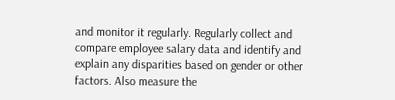and monitor it regularly. Regularly collect and compare employee salary data and identify and explain any disparities based on gender or other factors. Also measure the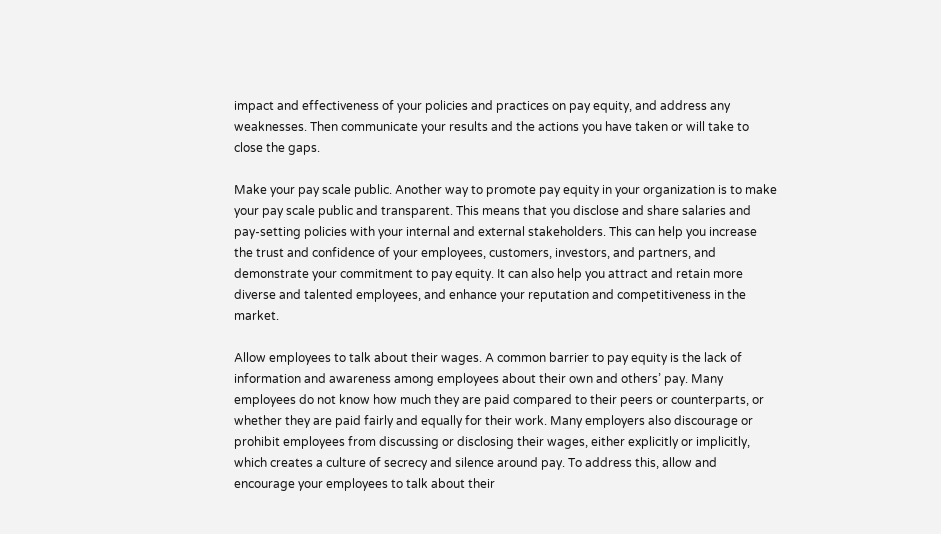impact and effectiveness of your policies and practices on pay equity, and address any weaknesses. Then communicate your results and the actions you have taken or will take to close the gaps.

Make your pay scale public. Another way to promote pay equity in your organization is to make your pay scale public and transparent. This means that you disclose and share salaries and pay-setting policies with your internal and external stakeholders. This can help you increase the trust and confidence of your employees, customers, investors, and partners, and demonstrate your commitment to pay equity. It can also help you attract and retain more diverse and talented employees, and enhance your reputation and competitiveness in the market.

Allow employees to talk about their wages. A common barrier to pay equity is the lack of information and awareness among employees about their own and others’ pay. Many employees do not know how much they are paid compared to their peers or counterparts, or whether they are paid fairly and equally for their work. Many employers also discourage or prohibit employees from discussing or disclosing their wages, either explicitly or implicitly, which creates a culture of secrecy and silence around pay. To address this, allow and encourage your employees to talk about their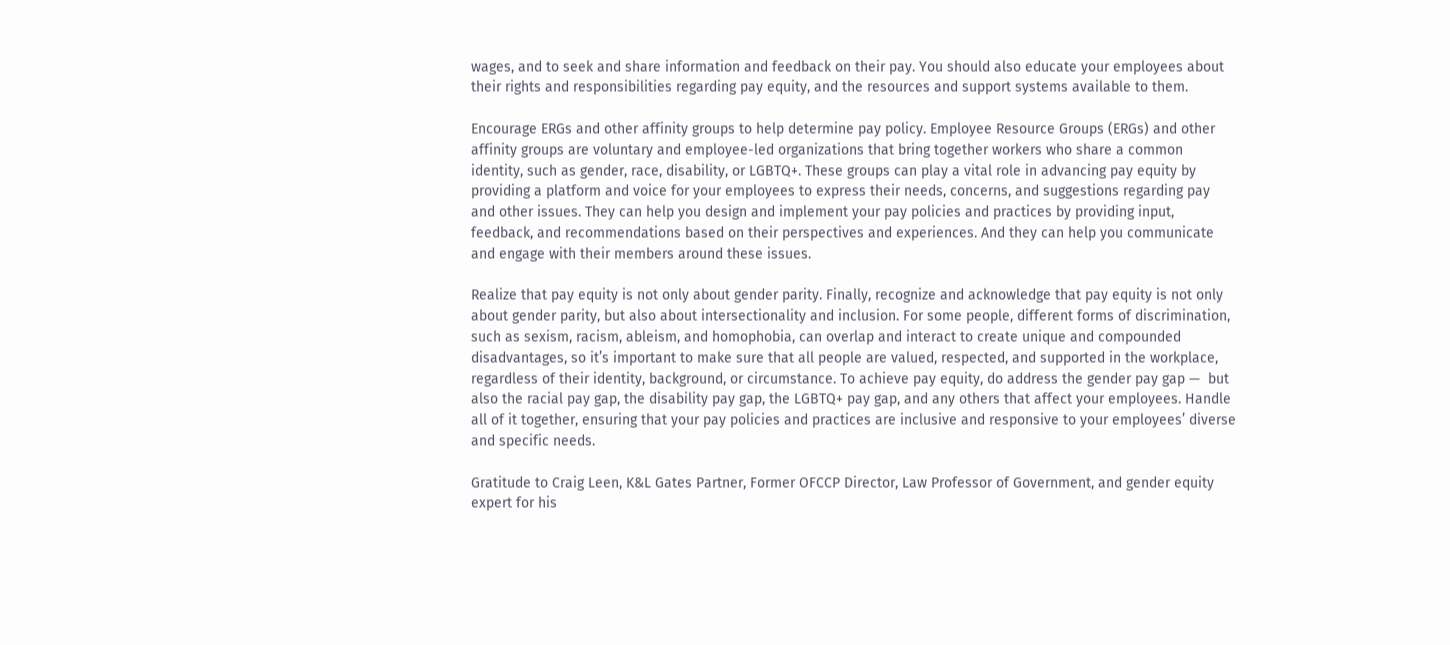wages, and to seek and share information and feedback on their pay. You should also educate your employees about their rights and responsibilities regarding pay equity, and the resources and support systems available to them.

Encourage ERGs and other affinity groups to help determine pay policy. Employee Resource Groups (ERGs) and other affinity groups are voluntary and employee-led organizations that bring together workers who share a common identity, such as gender, race, disability, or LGBTQ+. These groups can play a vital role in advancing pay equity by providing a platform and voice for your employees to express their needs, concerns, and suggestions regarding pay and other issues. They can help you design and implement your pay policies and practices by providing input, feedback, and recommendations based on their perspectives and experiences. And they can help you communicate and engage with their members around these issues.

Realize that pay equity is not only about gender parity. Finally, recognize and acknowledge that pay equity is not only about gender parity, but also about intersectionality and inclusion. For some people, different forms of discrimination, such as sexism, racism, ableism, and homophobia, can overlap and interact to create unique and compounded disadvantages, so it’s important to make sure that all people are valued, respected, and supported in the workplace, regardless of their identity, background, or circumstance. To achieve pay equity, do address the gender pay gap —  but also the racial pay gap, the disability pay gap, the LGBTQ+ pay gap, and any others that affect your employees. Handle all of it together, ensuring that your pay policies and practices are inclusive and responsive to your employees’ diverse and specific needs.

Gratitude to Craig Leen, K&L Gates Partner, Former OFCCP Director, Law Professor of Government, and gender equity expert for his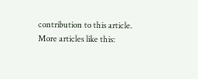contribution to this article.
More articles like this: